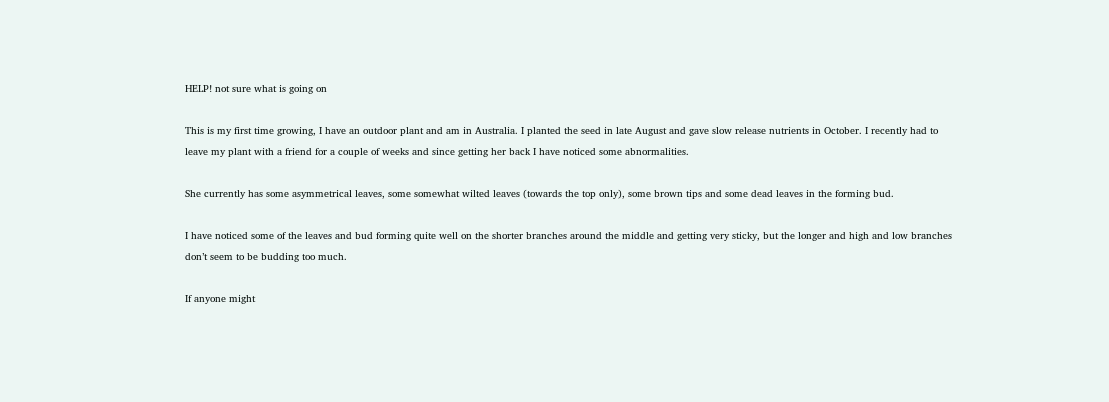HELP! not sure what is going on

This is my first time growing, I have an outdoor plant and am in Australia. I planted the seed in late August and gave slow release nutrients in October. I recently had to leave my plant with a friend for a couple of weeks and since getting her back I have noticed some abnormalities.

She currently has some asymmetrical leaves, some somewhat wilted leaves (towards the top only), some brown tips and some dead leaves in the forming bud.

I have noticed some of the leaves and bud forming quite well on the shorter branches around the middle and getting very sticky, but the longer and high and low branches don’t seem to be budding too much.

If anyone might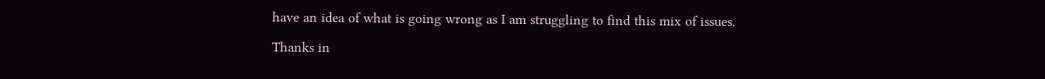have an idea of what is going wrong as I am struggling to find this mix of issues.

Thanks in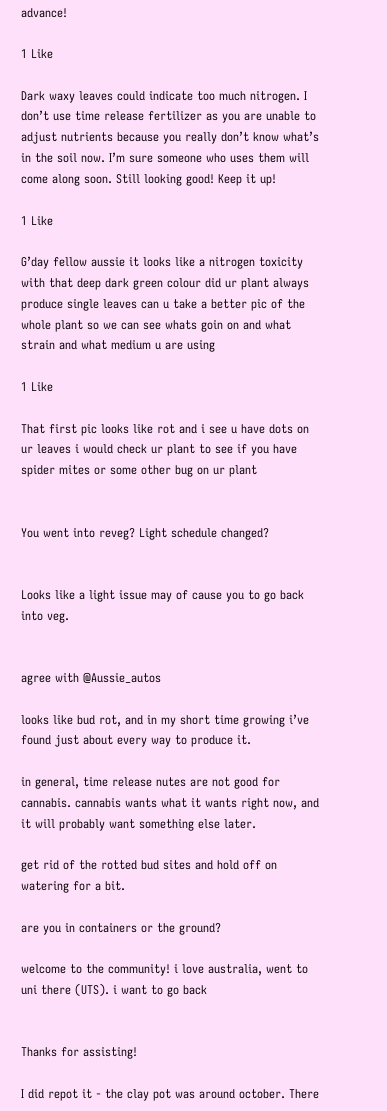advance!

1 Like

Dark waxy leaves could indicate too much nitrogen. I don’t use time release fertilizer as you are unable to adjust nutrients because you really don’t know what’s in the soil now. I’m sure someone who uses them will come along soon. Still looking good! Keep it up!

1 Like

G’day fellow aussie it looks like a nitrogen toxicity with that deep dark green colour did ur plant always produce single leaves can u take a better pic of the whole plant so we can see whats goin on and what strain and what medium u are using

1 Like

That first pic looks like rot and i see u have dots on ur leaves i would check ur plant to see if you have spider mites or some other bug on ur plant


You went into reveg? Light schedule changed?


Looks like a light issue may of cause you to go back into veg.


agree with @Aussie_autos

looks like bud rot, and in my short time growing i’ve found just about every way to produce it.

in general, time release nutes are not good for cannabis. cannabis wants what it wants right now, and it will probably want something else later.

get rid of the rotted bud sites and hold off on watering for a bit.

are you in containers or the ground?

welcome to the community! i love australia, went to uni there (UTS). i want to go back


Thanks for assisting!

I did repot it - the clay pot was around october. There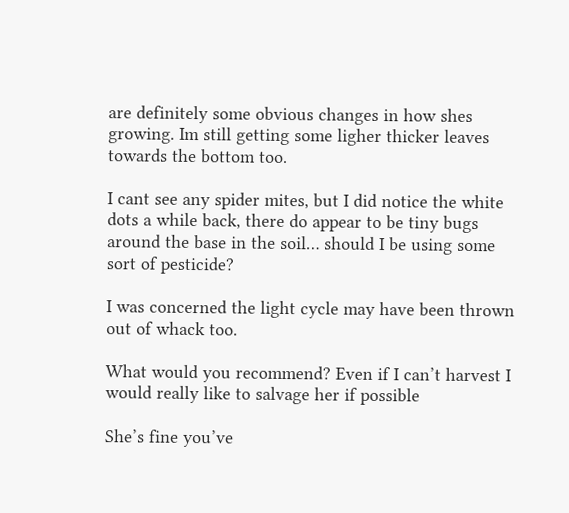are definitely some obvious changes in how shes growing. Im still getting some ligher thicker leaves towards the bottom too.

I cant see any spider mites, but I did notice the white dots a while back, there do appear to be tiny bugs around the base in the soil… should I be using some sort of pesticide?

I was concerned the light cycle may have been thrown out of whack too.

What would you recommend? Even if I can’t harvest I would really like to salvage her if possible

She’s fine you’ve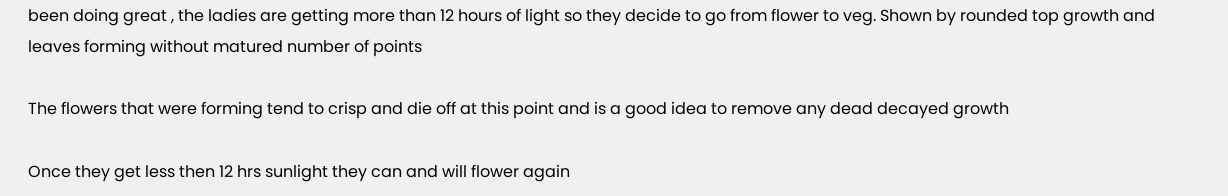been doing great , the ladies are getting more than 12 hours of light so they decide to go from flower to veg. Shown by rounded top growth and leaves forming without matured number of points

The flowers that were forming tend to crisp and die off at this point and is a good idea to remove any dead decayed growth

Once they get less then 12 hrs sunlight they can and will flower again